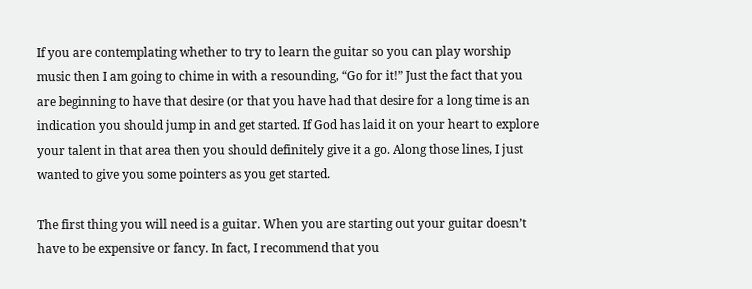If you are contemplating whether to try to learn the guitar so you can play worship music then I am going to chime in with a resounding, “Go for it!” Just the fact that you are beginning to have that desire (or that you have had that desire for a long time is an indication you should jump in and get started. If God has laid it on your heart to explore your talent in that area then you should definitely give it a go. Along those lines, I just wanted to give you some pointers as you get started.

The first thing you will need is a guitar. When you are starting out your guitar doesn’t have to be expensive or fancy. In fact, I recommend that you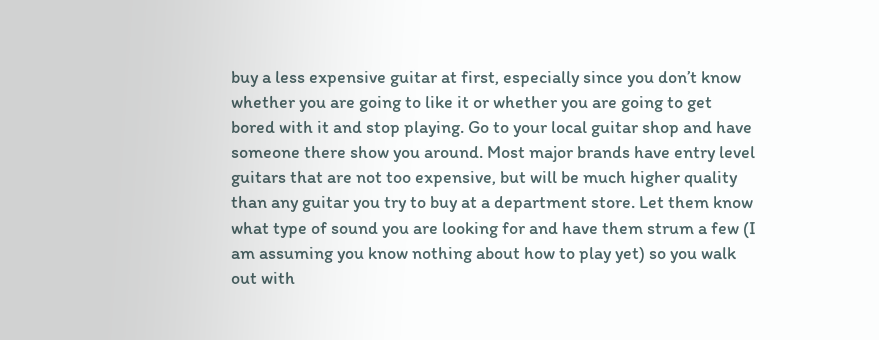buy a less expensive guitar at first, especially since you don’t know whether you are going to like it or whether you are going to get bored with it and stop playing. Go to your local guitar shop and have someone there show you around. Most major brands have entry level guitars that are not too expensive, but will be much higher quality than any guitar you try to buy at a department store. Let them know what type of sound you are looking for and have them strum a few (I am assuming you know nothing about how to play yet) so you walk out with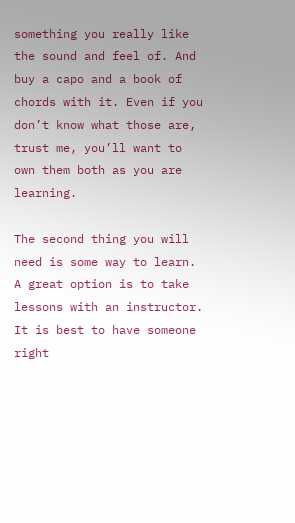something you really like the sound and feel of. And buy a capo and a book of chords with it. Even if you don’t know what those are, trust me, you’ll want to own them both as you are learning.

The second thing you will need is some way to learn. A great option is to take lessons with an instructor. It is best to have someone right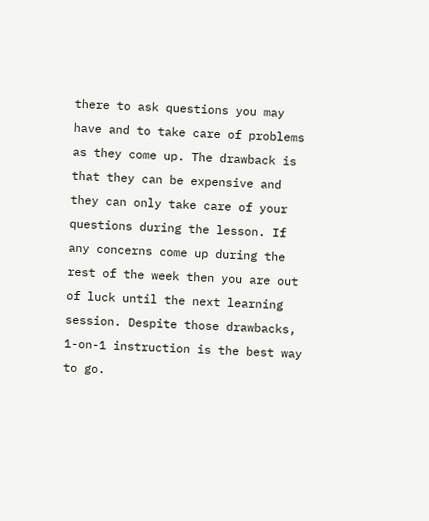there to ask questions you may have and to take care of problems as they come up. The drawback is that they can be expensive and they can only take care of your questions during the lesson. If any concerns come up during the rest of the week then you are out of luck until the next learning session. Despite those drawbacks, 1-on-1 instruction is the best way to go.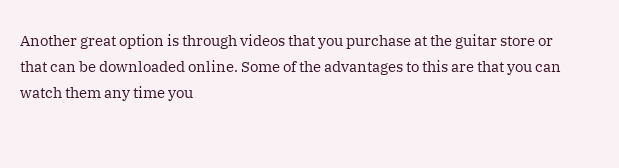Another great option is through videos that you purchase at the guitar store or that can be downloaded online. Some of the advantages to this are that you can watch them any time you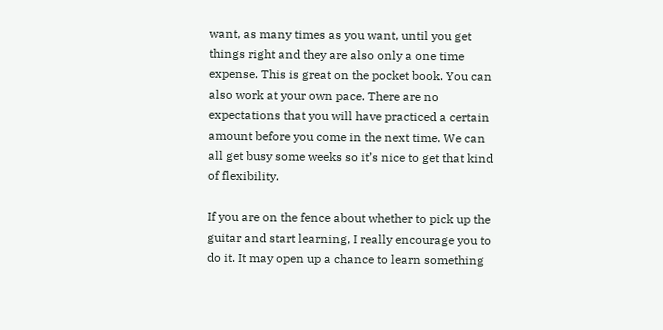want, as many times as you want, until you get things right and they are also only a one time expense. This is great on the pocket book. You can also work at your own pace. There are no expectations that you will have practiced a certain amount before you come in the next time. We can all get busy some weeks so it’s nice to get that kind of flexibility.

If you are on the fence about whether to pick up the guitar and start learning, I really encourage you to do it. It may open up a chance to learn something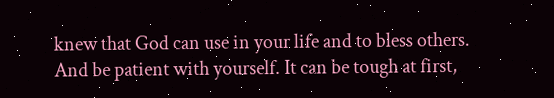knew that God can use in your life and to bless others. And be patient with yourself. It can be tough at first,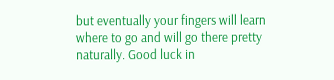but eventually your fingers will learn where to go and will go there pretty naturally. Good luck in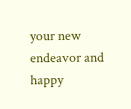your new endeavor and happy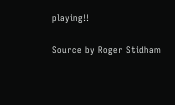playing!!

Source by Roger Stidham